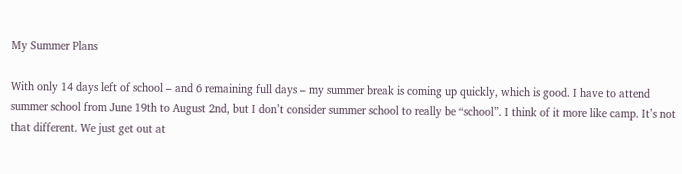My Summer Plans

With only 14 days left of school – and 6 remaining full days – my summer break is coming up quickly, which is good. I have to attend summer school from June 19th to August 2nd, but I don’t consider summer school to really be “school”. I think of it more like camp. It’s not that different. We just get out at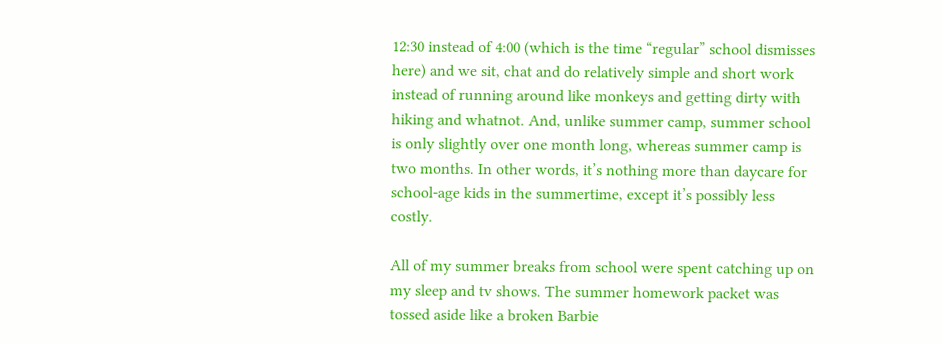12:30 instead of 4:00 (which is the time “regular” school dismisses here) and we sit, chat and do relatively simple and short work instead of running around like monkeys and getting dirty with hiking and whatnot. And, unlike summer camp, summer school is only slightly over one month long, whereas summer camp is two months. In other words, it’s nothing more than daycare for school-age kids in the summertime, except it’s possibly less costly.

All of my summer breaks from school were spent catching up on my sleep and tv shows. The summer homework packet was tossed aside like a broken Barbie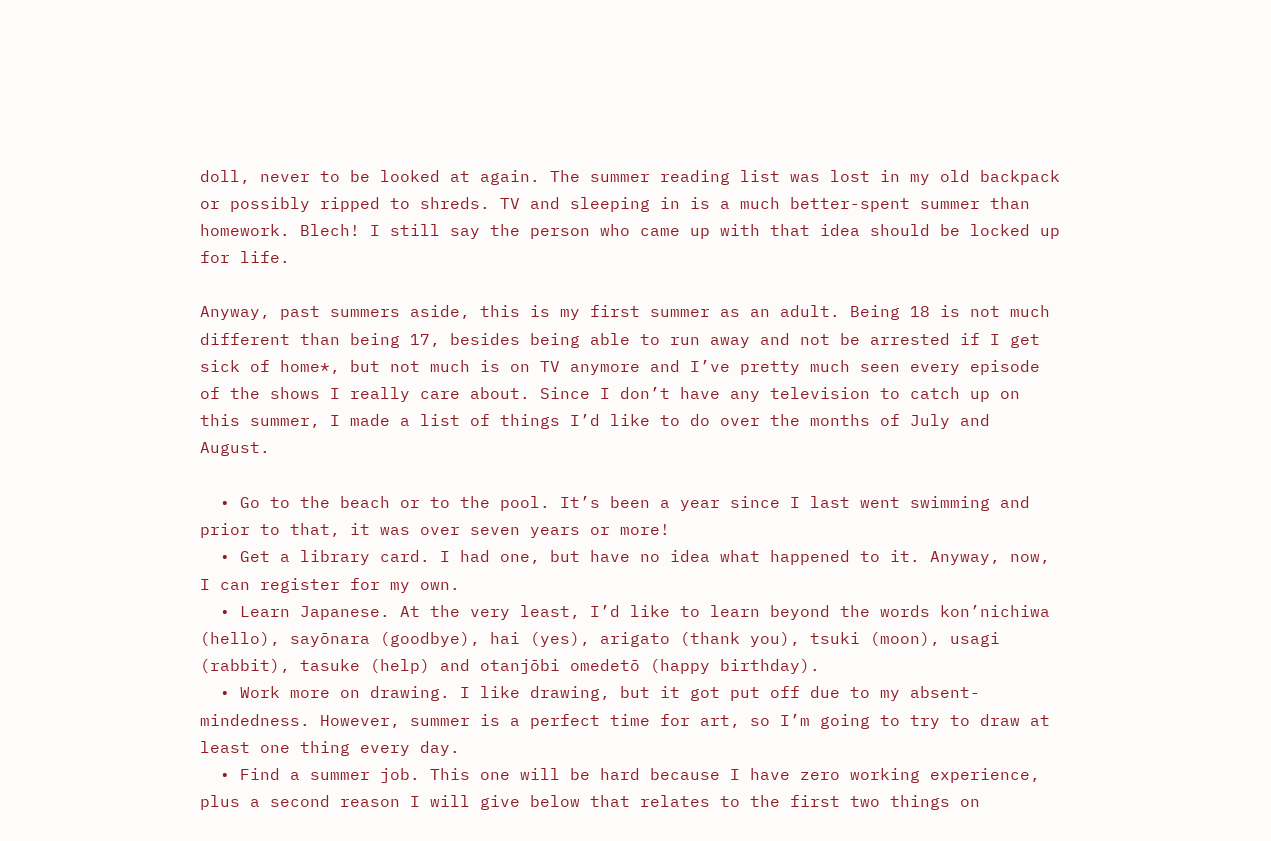doll, never to be looked at again. The summer reading list was lost in my old backpack or possibly ripped to shreds. TV and sleeping in is a much better-spent summer than homework. Blech! I still say the person who came up with that idea should be locked up for life.

Anyway, past summers aside, this is my first summer as an adult. Being 18 is not much different than being 17, besides being able to run away and not be arrested if I get sick of home*, but not much is on TV anymore and I’ve pretty much seen every episode of the shows I really care about. Since I don’t have any television to catch up on this summer, I made a list of things I’d like to do over the months of July and August.

  • Go to the beach or to the pool. It’s been a year since I last went swimming and prior to that, it was over seven years or more!
  • Get a library card. I had one, but have no idea what happened to it. Anyway, now, I can register for my own.
  • Learn Japanese. At the very least, I’d like to learn beyond the words kon’nichiwa (hello), sayōnara (goodbye), hai (yes), arigato (thank you), tsuki (moon), usagi (rabbit), tasuke (help) and otanjōbi omedetō (happy birthday).
  • Work more on drawing. I like drawing, but it got put off due to my absent-mindedness. However, summer is a perfect time for art, so I’m going to try to draw at least one thing every day.
  • Find a summer job. This one will be hard because I have zero working experience, plus a second reason I will give below that relates to the first two things on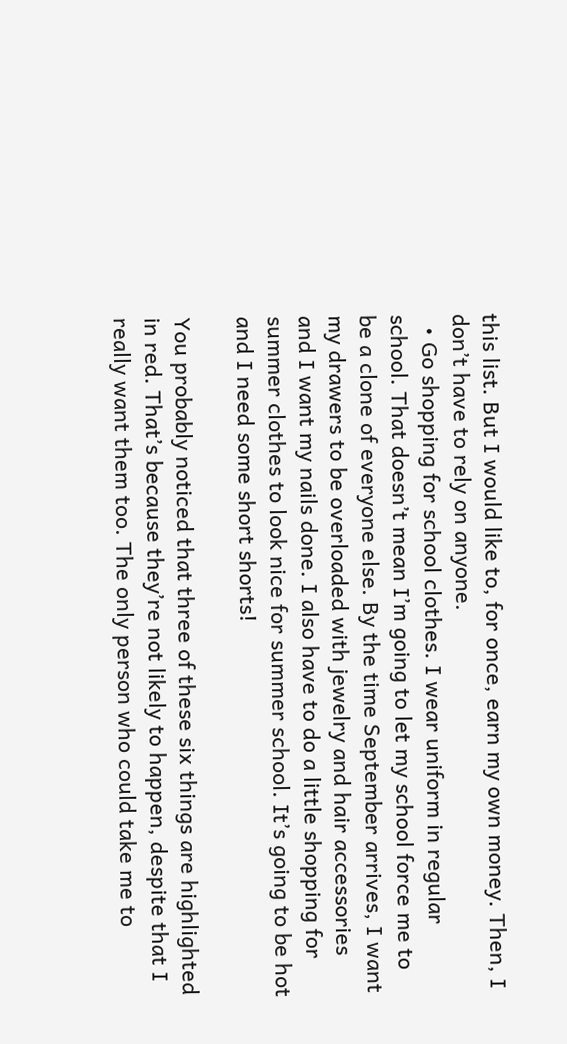this list. But I would like to, for once, earn my own money. Then, I don’t have to rely on anyone.
  • Go shopping for school clothes. I wear uniform in regular school. That doesn’t mean I’m going to let my school force me to be a clone of everyone else. By the time September arrives, I want my drawers to be overloaded with jewelry and hair accessories and I want my nails done. I also have to do a little shopping for summer clothes to look nice for summer school. It’s going to be hot and I need some short shorts!

You probably noticed that three of these six things are highlighted in red. That’s because they’re not likely to happen, despite that I really want them too. The only person who could take me to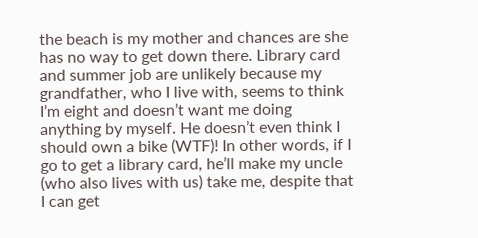the beach is my mother and chances are she has no way to get down there. Library card and summer job are unlikely because my grandfather, who I live with, seems to think I’m eight and doesn’t want me doing anything by myself. He doesn’t even think I should own a bike (WTF)! In other words, if I go to get a library card, he’ll make my uncle (who also lives with us) take me, despite that I can get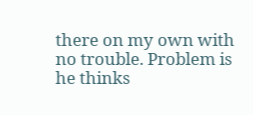there on my own with no trouble. Problem is he thinks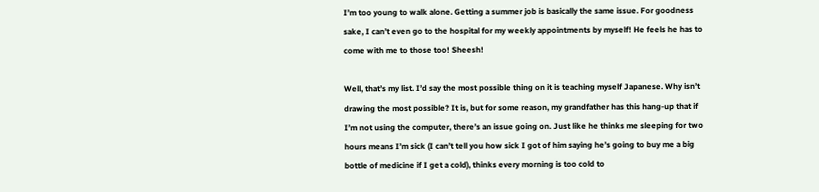I’m too young to walk alone. Getting a summer job is basically the same issue. For goodness sake, I can’t even go to the hospital for my weekly appointments by myself! He feels he has to come with me to those too! Sheesh!

Well, that’s my list. I’d say the most possible thing on it is teaching myself Japanese. Why isn’t drawing the most possible? It is, but for some reason, my grandfather has this hang-up that if I’m not using the computer, there’s an issue going on. Just like he thinks me sleeping for two hours means I’m sick (I can’t tell you how sick I got of him saying he’s going to buy me a big bottle of medicine if I get a cold), thinks every morning is too cold to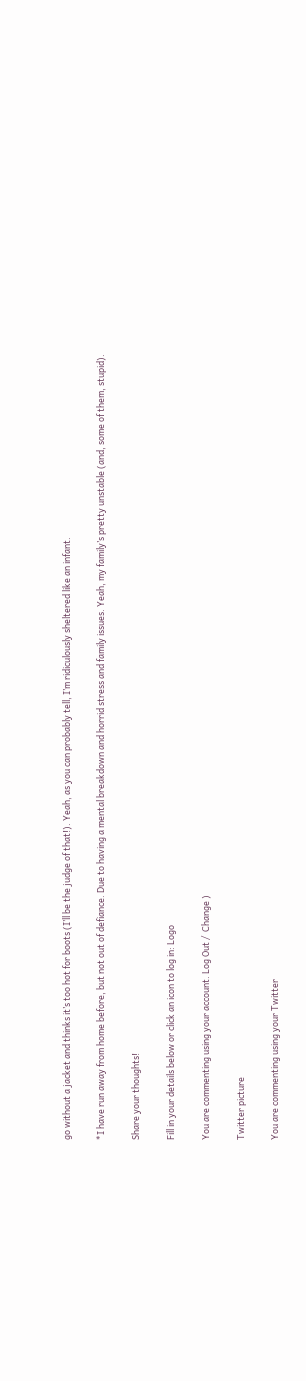go without a jacket and thinks it’s too hot for boots (I’ll be the judge of that!). Yeah, as you can probably tell, I’m ridiculously sheltered like an infant.

*I have run away from home before, but not out of defiance. Due to having a mental breakdown and horrid stress and family issues. Yeah, my family’s pretty unstable (and, some of them, stupid).

Share your thoughts!

Fill in your details below or click an icon to log in: Logo

You are commenting using your account. Log Out /  Change )

Twitter picture

You are commenting using your Twitter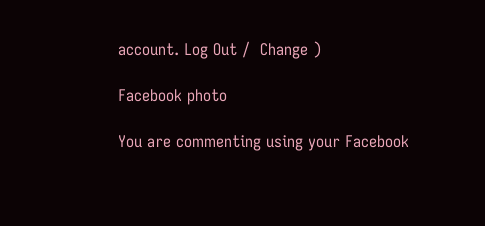account. Log Out /  Change )

Facebook photo

You are commenting using your Facebook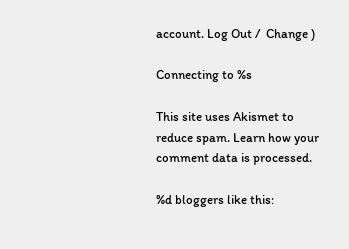account. Log Out /  Change )

Connecting to %s

This site uses Akismet to reduce spam. Learn how your comment data is processed.

%d bloggers like this: